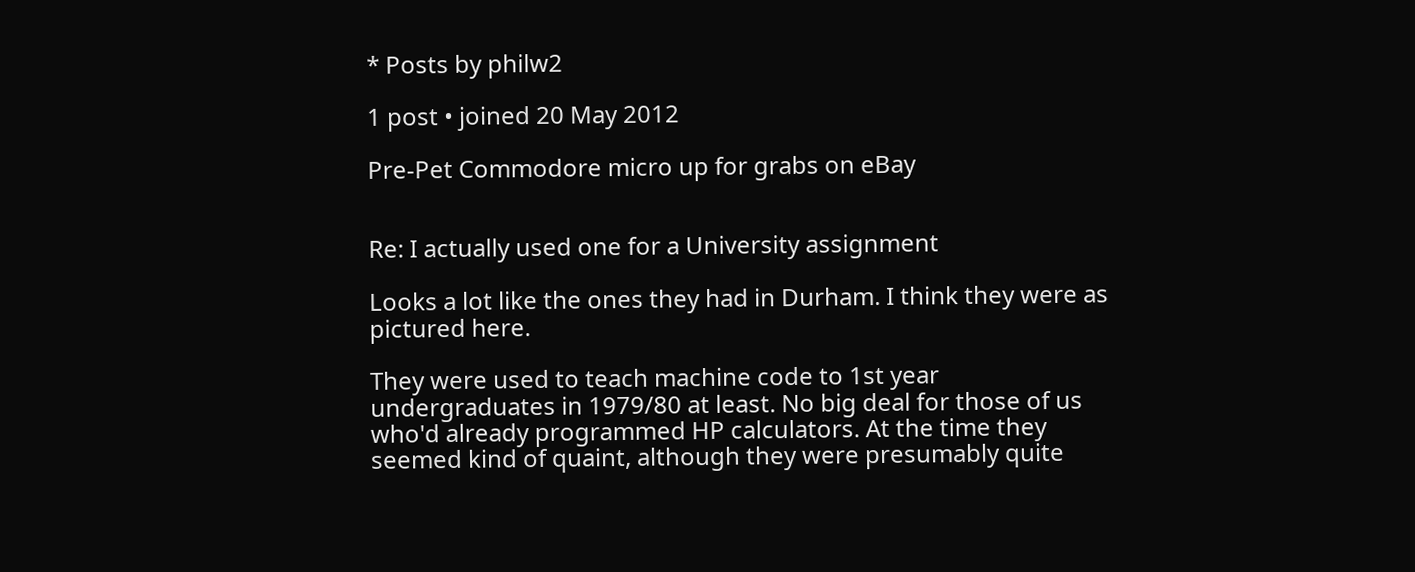* Posts by philw2

1 post • joined 20 May 2012

Pre-Pet Commodore micro up for grabs on eBay


Re: I actually used one for a University assignment

Looks a lot like the ones they had in Durham. I think they were as pictured here.

They were used to teach machine code to 1st year undergraduates in 1979/80 at least. No big deal for those of us who'd already programmed HP calculators. At the time they seemed kind of quaint, although they were presumably quite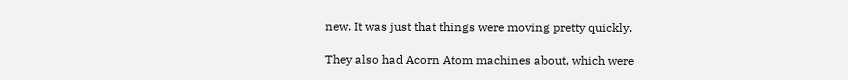new. It was just that things were moving pretty quickly.

They also had Acorn Atom machines about, which were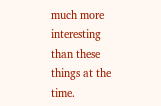much more interesting than these things at the time.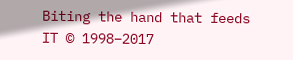Biting the hand that feeds IT © 1998–2017